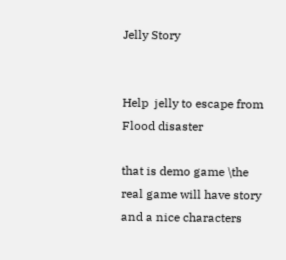Jelly Story


Help  jelly to escape from  Flood disaster

that is demo game \the real game will have story and a nice characters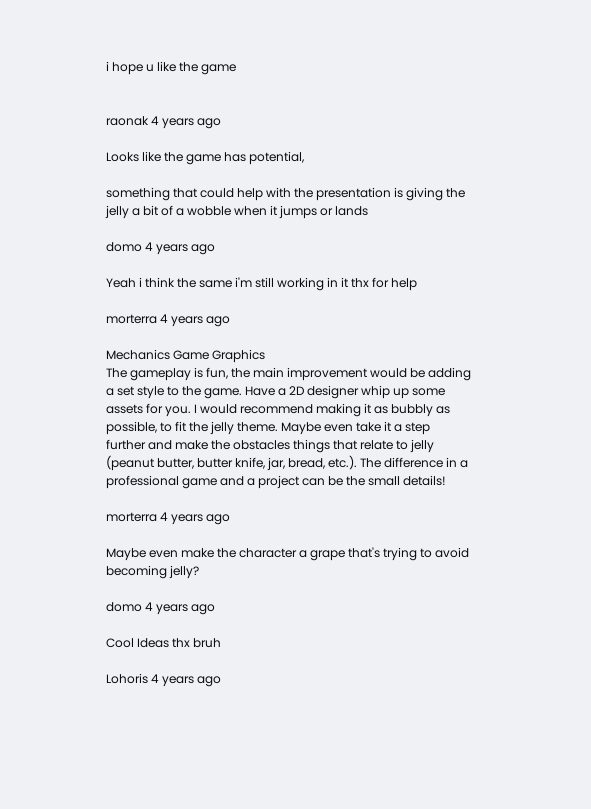i hope u like the game


raonak 4 years ago

Looks like the game has potential,

something that could help with the presentation is giving the jelly a bit of a wobble when it jumps or lands

domo 4 years ago

Yeah i think the same i'm still working in it thx for help

morterra 4 years ago

Mechanics Game Graphics
The gameplay is fun, the main improvement would be adding a set style to the game. Have a 2D designer whip up some assets for you. I would recommend making it as bubbly as possible, to fit the jelly theme. Maybe even take it a step further and make the obstacles things that relate to jelly (peanut butter, butter knife, jar, bread, etc.). The difference in a professional game and a project can be the small details!

morterra 4 years ago

Maybe even make the character a grape that's trying to avoid becoming jelly?

domo 4 years ago

Cool Ideas thx bruh

Lohoris 4 years ago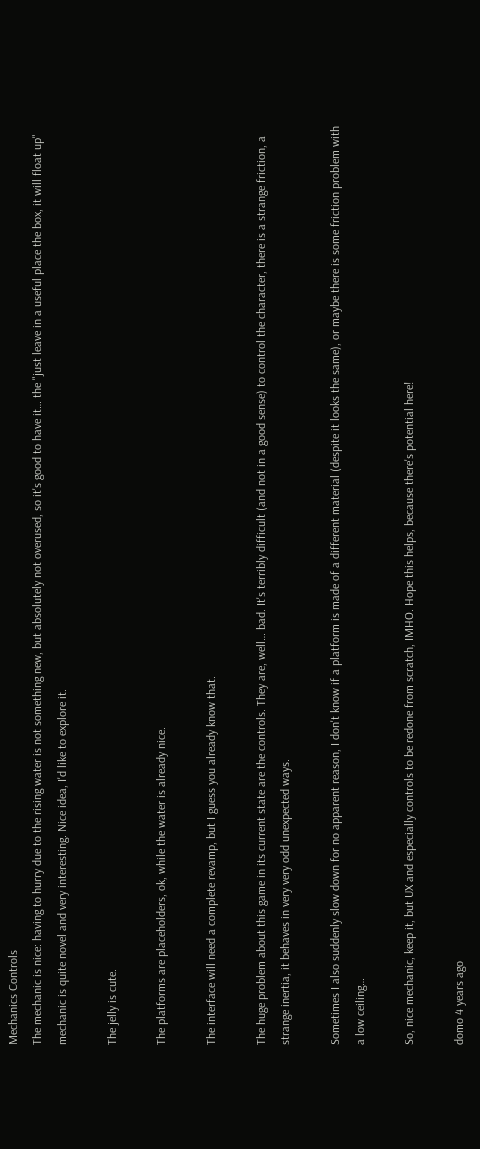Mechanics Controls
The mechanic is nice: having to hurry due to the rising water is not something new, but absolutely not overused, so it's good to have it… the "just leave in a useful place the box, it will float up" mechanic is quite novel and very interesting. Nice idea, I'd like to explore it.

The jelly is cute.

The platforms are placeholders, ok, while the water is already nice.

The interface will need a complete revamp, but I guess you already know that.

The huge problem about this game in its current state are the controls. They are, well… bad. It's terribly difficult (and not in a good sense) to control the character, there is a strange friction, a strange inertia, it behaves in very very odd unexpected ways.

Sometimes I also suddenly slow down for no apparent reason, I don't know if a platform is made of a different material (despite it looks the same), or maybe there is some friction problem with a low ceiling…

So, nice mechanic, keep it, but UX and especially controls to be redone from scratch, IMHO. Hope this helps, because there's potential here!

domo 4 years ago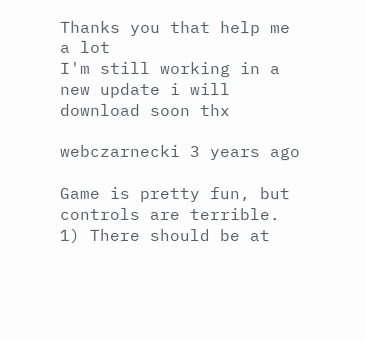Thanks you that help me a lot
I'm still working in a new update i will download soon thx

webczarnecki 3 years ago

Game is pretty fun, but controls are terrible.
1) There should be at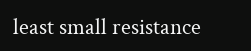least small resistance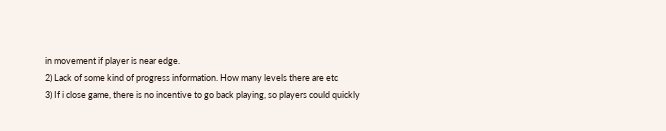in movement if player is near edge.
2) Lack of some kind of progress information. How many levels there are etc
3) If i close game, there is no incentive to go back playing, so players could quickly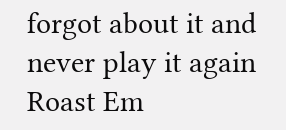forgot about it and never play it again
Roast Em